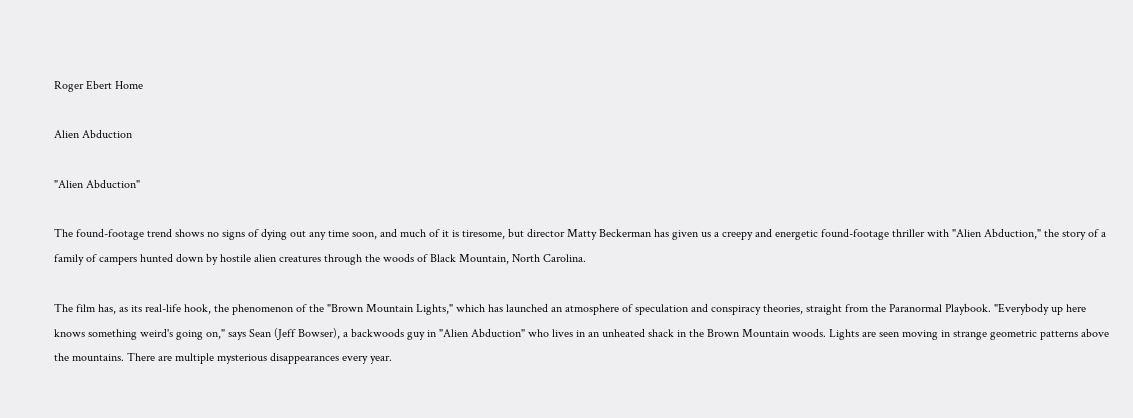Roger Ebert Home

Alien Abduction

"Alien Abduction"

The found-footage trend shows no signs of dying out any time soon, and much of it is tiresome, but director Matty Beckerman has given us a creepy and energetic found-footage thriller with "Alien Abduction," the story of a family of campers hunted down by hostile alien creatures through the woods of Black Mountain, North Carolina.

The film has, as its real-life hook, the phenomenon of the "Brown Mountain Lights," which has launched an atmosphere of speculation and conspiracy theories, straight from the Paranormal Playbook. "Everybody up here knows something weird's going on," says Sean (Jeff Bowser), a backwoods guy in "Alien Abduction" who lives in an unheated shack in the Brown Mountain woods. Lights are seen moving in strange geometric patterns above the mountains. There are multiple mysterious disappearances every year.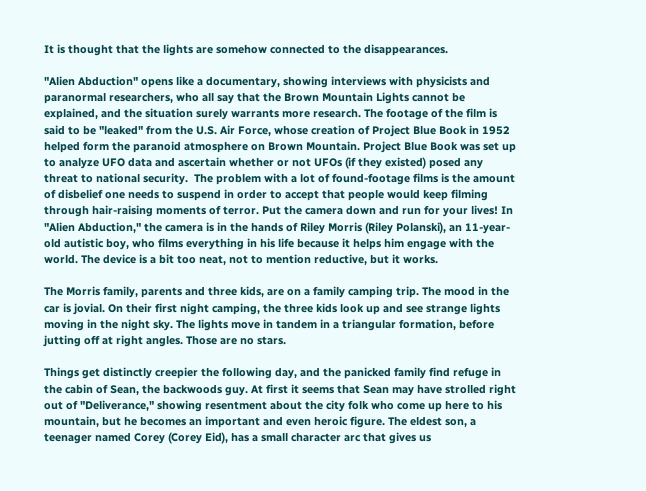It is thought that the lights are somehow connected to the disappearances.

"Alien Abduction" opens like a documentary, showing interviews with physicists and paranormal researchers, who all say that the Brown Mountain Lights cannot be explained, and the situation surely warrants more research. The footage of the film is said to be "leaked" from the U.S. Air Force, whose creation of Project Blue Book in 1952 helped form the paranoid atmosphere on Brown Mountain. Project Blue Book was set up to analyze UFO data and ascertain whether or not UFOs (if they existed) posed any threat to national security.  The problem with a lot of found-footage films is the amount of disbelief one needs to suspend in order to accept that people would keep filming through hair-raising moments of terror. Put the camera down and run for your lives! In "Alien Abduction," the camera is in the hands of Riley Morris (Riley Polanski), an 11-year-old autistic boy, who films everything in his life because it helps him engage with the world. The device is a bit too neat, not to mention reductive, but it works.

The Morris family, parents and three kids, are on a family camping trip. The mood in the car is jovial. On their first night camping, the three kids look up and see strange lights moving in the night sky. The lights move in tandem in a triangular formation, before jutting off at right angles. Those are no stars.

Things get distinctly creepier the following day, and the panicked family find refuge in the cabin of Sean, the backwoods guy. At first it seems that Sean may have strolled right out of "Deliverance," showing resentment about the city folk who come up here to his mountain, but he becomes an important and even heroic figure. The eldest son, a teenager named Corey (Corey Eid), has a small character arc that gives us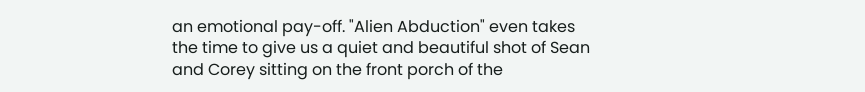an emotional pay-off. "Alien Abduction" even takes the time to give us a quiet and beautiful shot of Sean and Corey sitting on the front porch of the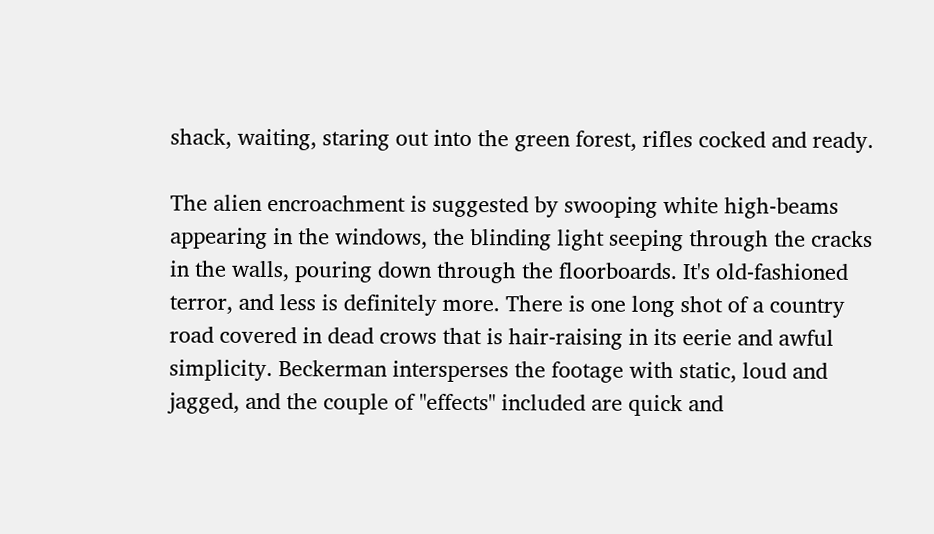shack, waiting, staring out into the green forest, rifles cocked and ready.

The alien encroachment is suggested by swooping white high-beams appearing in the windows, the blinding light seeping through the cracks in the walls, pouring down through the floorboards. It's old-fashioned terror, and less is definitely more. There is one long shot of a country road covered in dead crows that is hair-raising in its eerie and awful simplicity. Beckerman intersperses the footage with static, loud and jagged, and the couple of "effects" included are quick and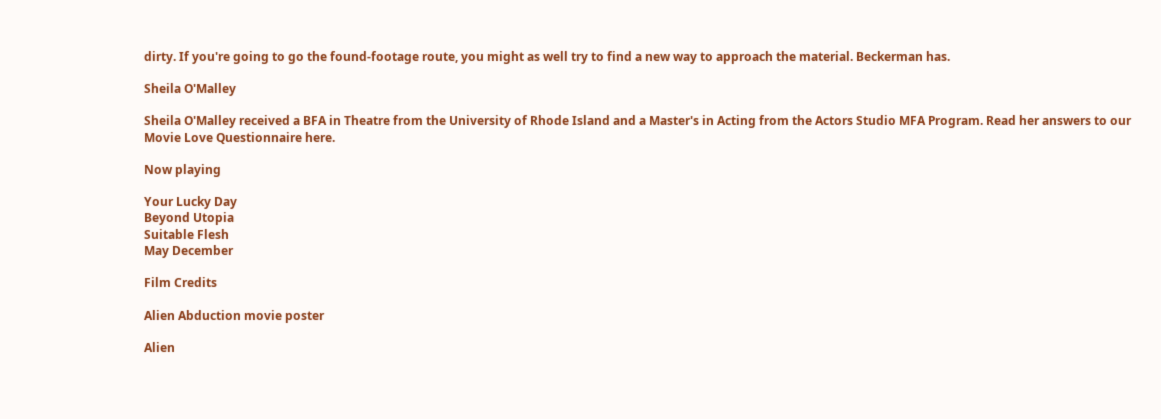dirty. If you're going to go the found-footage route, you might as well try to find a new way to approach the material. Beckerman has.

Sheila O'Malley

Sheila O'Malley received a BFA in Theatre from the University of Rhode Island and a Master's in Acting from the Actors Studio MFA Program. Read her answers to our Movie Love Questionnaire here.

Now playing

Your Lucky Day
Beyond Utopia
Suitable Flesh
May December

Film Credits

Alien Abduction movie poster

Alien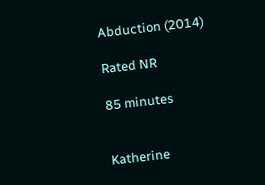Abduction (2014)

Rated NR

85 minutes


Katherine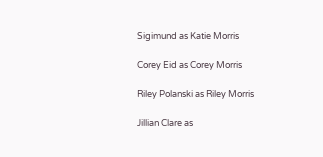Sigimund as Katie Morris

Corey Eid as Corey Morris

Riley Polanski as Riley Morris

Jillian Clare as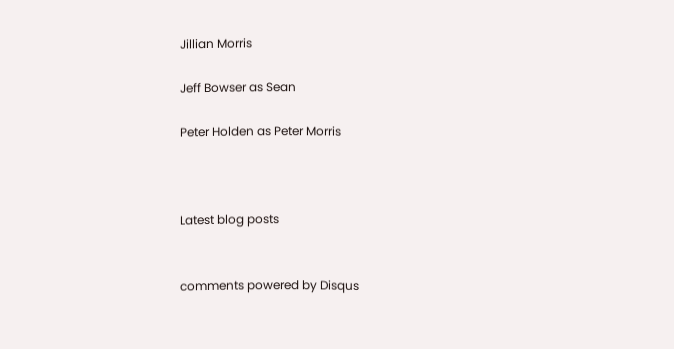Jillian Morris

Jeff Bowser as Sean

Peter Holden as Peter Morris



Latest blog posts


comments powered by Disqus